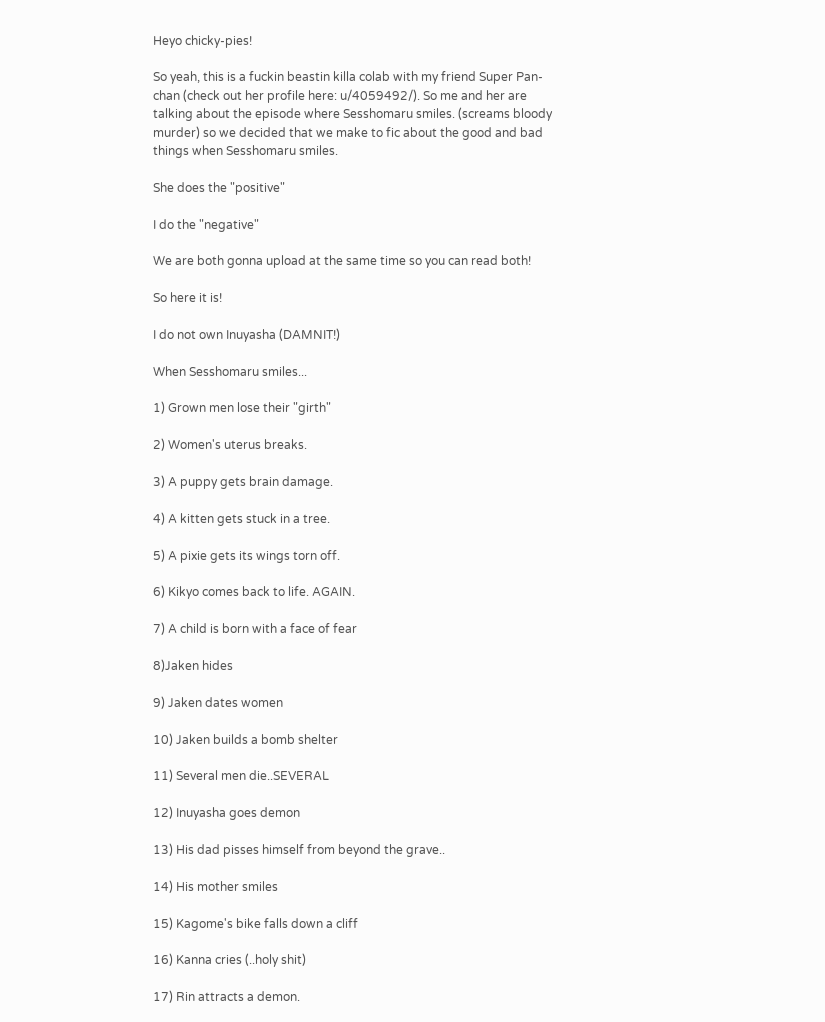Heyo chicky-pies!

So yeah, this is a fuckin beastin killa colab with my friend Super Pan-chan (check out her profile here: u/4059492/). So me and her are talking about the episode where Sesshomaru smiles. (screams bloody murder) so we decided that we make to fic about the good and bad things when Sesshomaru smiles.

She does the "positive"

I do the "negative"

We are both gonna upload at the same time so you can read both!

So here it is!

I do not own Inuyasha (DAMNIT!)

When Sesshomaru smiles...

1) Grown men lose their "girth"

2) Women's uterus breaks.

3) A puppy gets brain damage.

4) A kitten gets stuck in a tree.

5) A pixie gets its wings torn off.

6) Kikyo comes back to life. AGAIN.

7) A child is born with a face of fear

8)Jaken hides

9) Jaken dates women

10) Jaken builds a bomb shelter

11) Several men die..SEVERAL

12) Inuyasha goes demon

13) His dad pisses himself from beyond the grave..

14) His mother smiles

15) Kagome's bike falls down a cliff

16) Kanna cries (..holy shit)

17) Rin attracts a demon.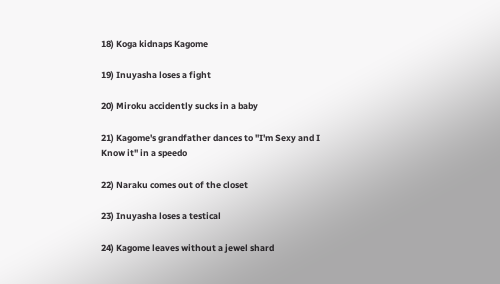18) Koga kidnaps Kagome

19) Inuyasha loses a fight

20) Miroku accidently sucks in a baby

21) Kagome's grandfather dances to "I'm Sexy and I Know it" in a speedo

22) Naraku comes out of the closet

23) Inuyasha loses a testical

24) Kagome leaves without a jewel shard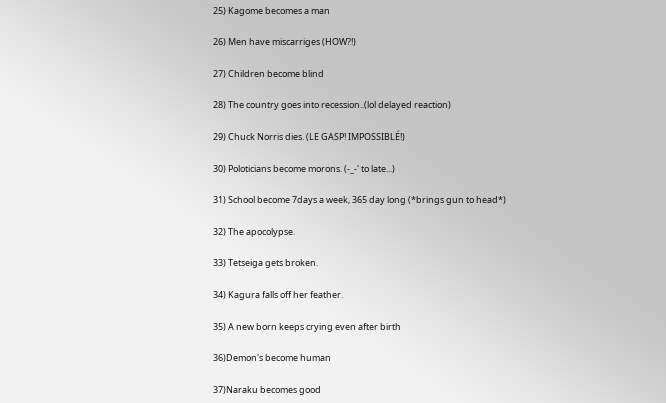25) Kagome becomes a man

26) Men have miscarriges (HOW?!)

27) Children become blind

28) The country goes into recession..(lol delayed reaction)

29) Chuck Norris dies. (LE GASP! IMPOSSIBLÉ!)

30) Poloticians become morons. (-_-' to late...)

31) School become 7days a week, 365 day long (*brings gun to head*)

32) The apocolypse.

33) Tetseiga gets broken.

34) Kagura falls off her feather.

35) A new born keeps crying even after birth

36)Demon's become human

37)Naraku becomes good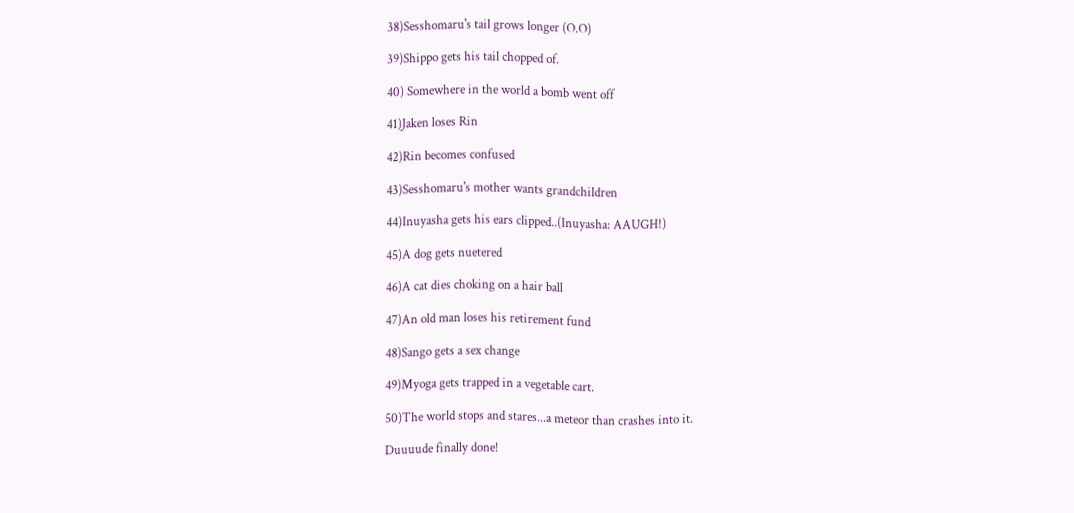38)Sesshomaru's tail grows longer (O.O)

39)Shippo gets his tail chopped of.

40) Somewhere in the world a bomb went off

41)Jaken loses Rin

42)Rin becomes confused

43)Sesshomaru's mother wants grandchildren

44)Inuyasha gets his ears clipped..(Inuyasha: AAUGH!)

45)A dog gets nuetered

46)A cat dies choking on a hair ball

47)An old man loses his retirement fund

48)Sango gets a sex change

49)Myoga gets trapped in a vegetable cart.

50)The world stops and stares...a meteor than crashes into it.

Duuuude finally done!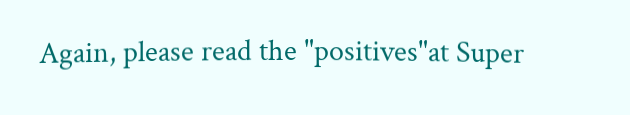Again, please read the "positives"at Super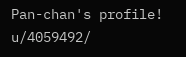Pan-chan's profile! u/4059492/